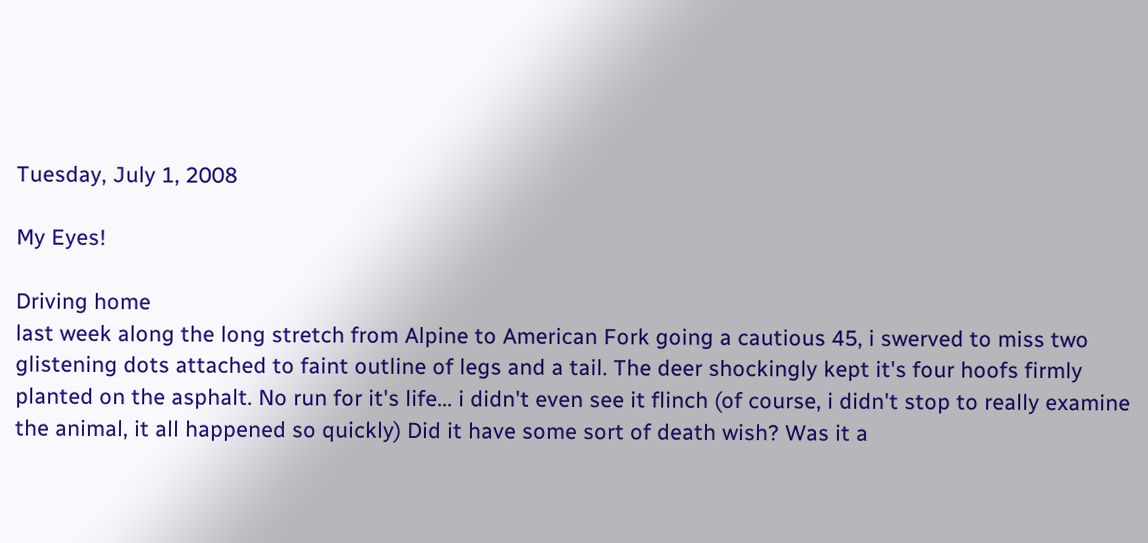Tuesday, July 1, 2008

My Eyes!

Driving home
last week along the long stretch from Alpine to American Fork going a cautious 45, i swerved to miss two glistening dots attached to faint outline of legs and a tail. The deer shockingly kept it's four hoofs firmly planted on the asphalt. No run for it's life... i didn't even see it flinch (of course, i didn't stop to really examine the animal, it all happened so quickly) Did it have some sort of death wish? Was it a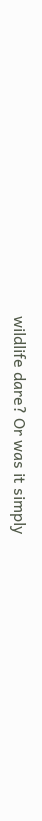wildlife dare? Or was it simply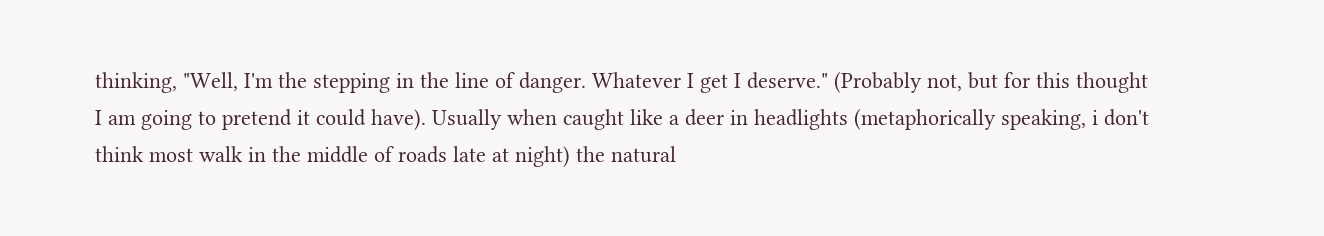thinking, "Well, I'm the stepping in the line of danger. Whatever I get I deserve." (Probably not, but for this thought I am going to pretend it could have). Usually when caught like a deer in headlights (metaphorically speaking, i don't think most walk in the middle of roads late at night) the natural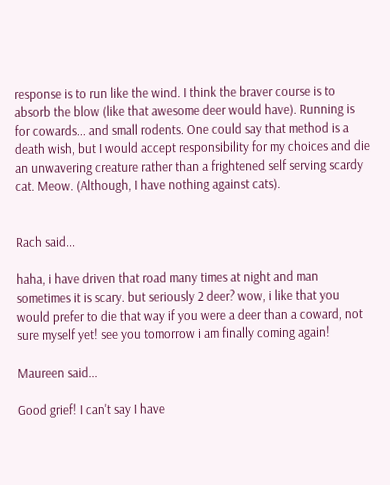response is to run like the wind. I think the braver course is to absorb the blow (like that awesome deer would have). Running is for cowards... and small rodents. One could say that method is a death wish, but I would accept responsibility for my choices and die an unwavering creature rather than a frightened self serving scardy cat. Meow. (Although, I have nothing against cats).


Rach said...

haha, i have driven that road many times at night and man sometimes it is scary. but seriously 2 deer? wow, i like that you would prefer to die that way if you were a deer than a coward, not sure myself yet! see you tomorrow i am finally coming again!

Maureen said...

Good grief! I can't say I have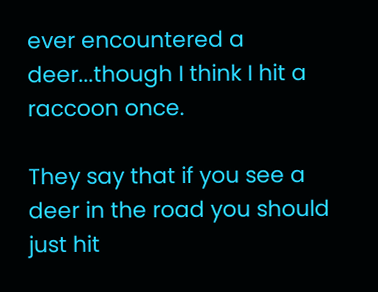ever encountered a deer...though I think I hit a raccoon once.

They say that if you see a deer in the road you should just hit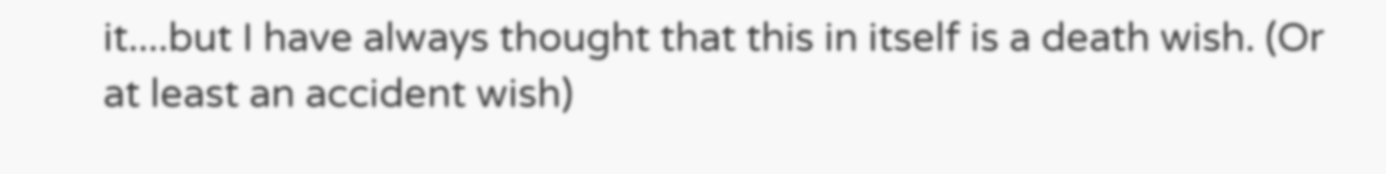it....but I have always thought that this in itself is a death wish. (Or at least an accident wish)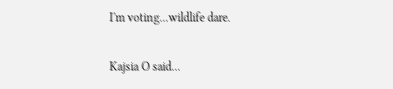I'm voting...wildlife dare.

Kajsia O said...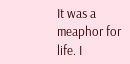It was a meaphor for life. I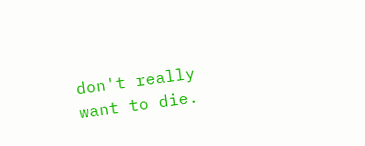don't really want to die.